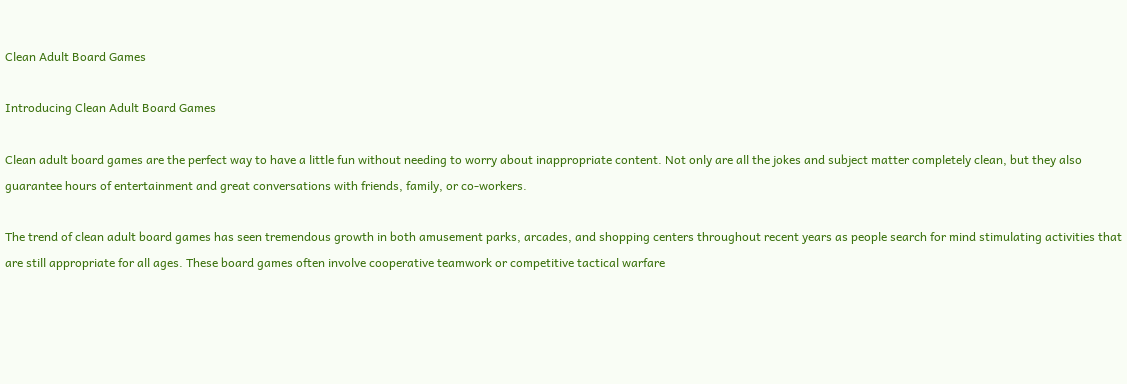Clean Adult Board Games

Introducing Clean Adult Board Games

Clean adult board games are the perfect way to have a little fun without needing to worry about inappropriate content. Not only are all the jokes and subject matter completely clean, but they also guarantee hours of entertainment and great conversations with friends, family, or co-workers.

The trend of clean adult board games has seen tremendous growth in both amusement parks, arcades, and shopping centers throughout recent years as people search for mind stimulating activities that are still appropriate for all ages. These board games often involve cooperative teamwork or competitive tactical warfare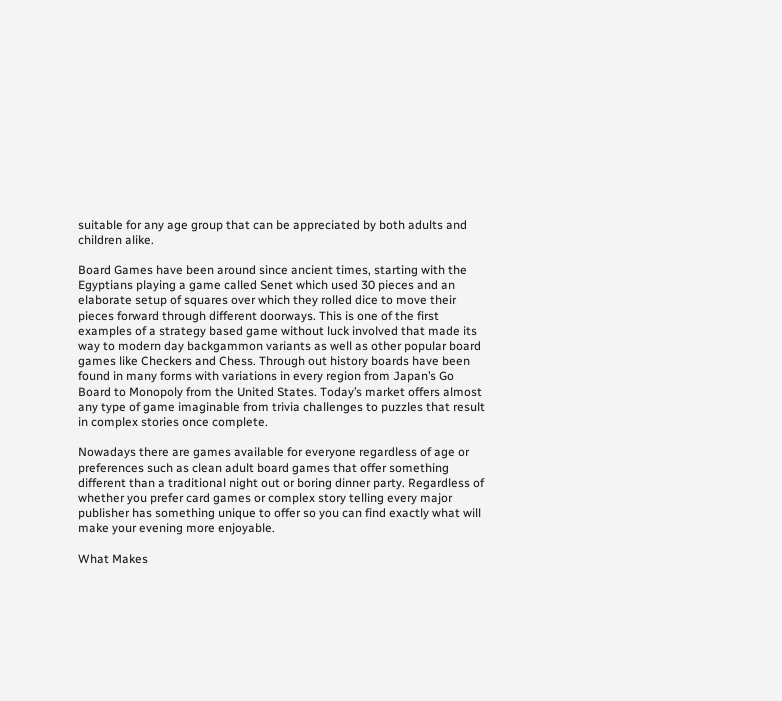suitable for any age group that can be appreciated by both adults and children alike.

Board Games have been around since ancient times, starting with the Egyptians playing a game called Senet which used 30 pieces and an elaborate setup of squares over which they rolled dice to move their pieces forward through different doorways. This is one of the first examples of a strategy based game without luck involved that made its way to modern day backgammon variants as well as other popular board games like Checkers and Chess. Through out history boards have been found in many forms with variations in every region from Japan’s Go Board to Monopoly from the United States. Today’s market offers almost any type of game imaginable from trivia challenges to puzzles that result in complex stories once complete.

Nowadays there are games available for everyone regardless of age or preferences such as clean adult board games that offer something different than a traditional night out or boring dinner party. Regardless of whether you prefer card games or complex story telling every major publisher has something unique to offer so you can find exactly what will make your evening more enjoyable.

What Makes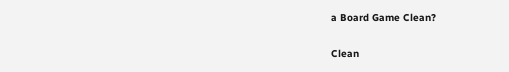a Board Game Clean?

Clean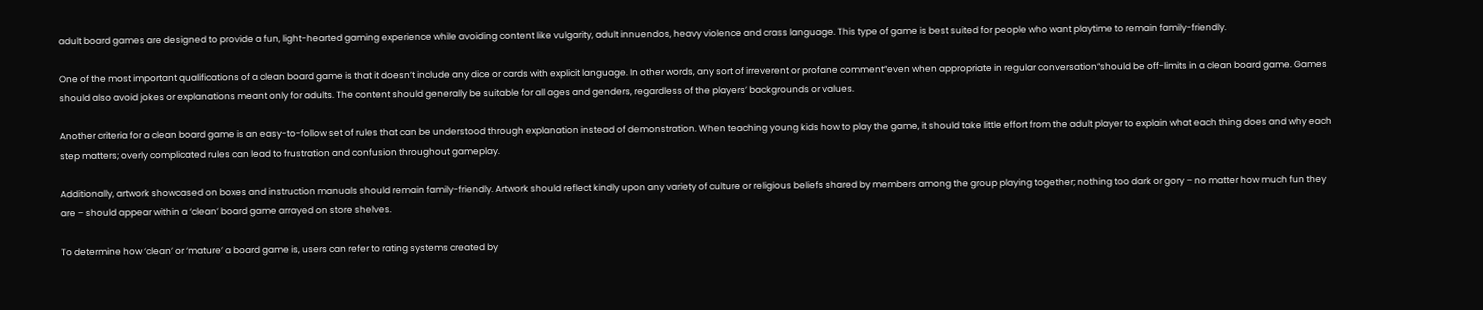adult board games are designed to provide a fun, light-hearted gaming experience while avoiding content like vulgarity, adult innuendos, heavy violence and crass language. This type of game is best suited for people who want playtime to remain family-friendly.

One of the most important qualifications of a clean board game is that it doesn’t include any dice or cards with explicit language. In other words, any sort of irreverent or profane comment”even when appropriate in regular conversation”should be off-limits in a clean board game. Games should also avoid jokes or explanations meant only for adults. The content should generally be suitable for all ages and genders, regardless of the players’ backgrounds or values.

Another criteria for a clean board game is an easy-to-follow set of rules that can be understood through explanation instead of demonstration. When teaching young kids how to play the game, it should take little effort from the adult player to explain what each thing does and why each step matters; overly complicated rules can lead to frustration and confusion throughout gameplay.

Additionally, artwork showcased on boxes and instruction manuals should remain family-friendly. Artwork should reflect kindly upon any variety of culture or religious beliefs shared by members among the group playing together; nothing too dark or gory – no matter how much fun they are – should appear within a ‘clean’ board game arrayed on store shelves.

To determine how ‘clean’ or ‘mature’ a board game is, users can refer to rating systems created by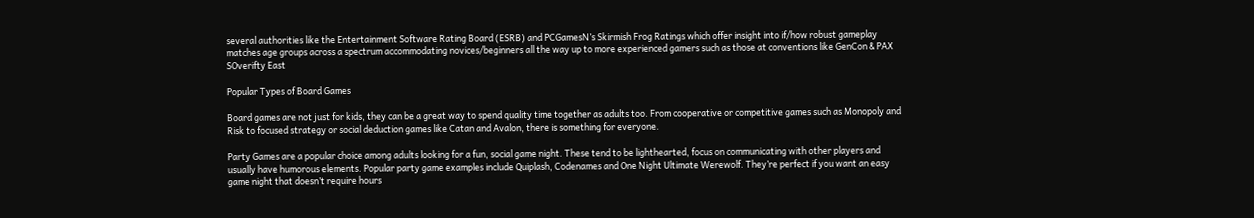several authorities like the Entertainment Software Rating Board (ESRB) and PCGamesN’s Skirmish Frog Ratings which offer insight into if/how robust gameplay matches age groups across a spectrum accommodating novices/beginners all the way up to more experienced gamers such as those at conventions like GenCon & PAX SOverifty East

Popular Types of Board Games

Board games are not just for kids, they can be a great way to spend quality time together as adults too. From cooperative or competitive games such as Monopoly and Risk to focused strategy or social deduction games like Catan and Avalon, there is something for everyone.

Party Games are a popular choice among adults looking for a fun, social game night. These tend to be lighthearted, focus on communicating with other players and usually have humorous elements. Popular party game examples include Quiplash, Codenames and One Night Ultimate Werewolf. They’re perfect if you want an easy game night that doesn’t require hours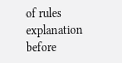of rules explanation before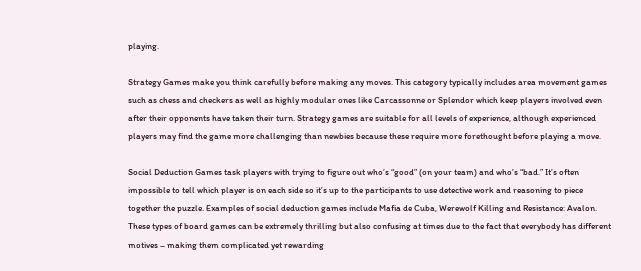playing.

Strategy Games make you think carefully before making any moves. This category typically includes area movement games such as chess and checkers as well as highly modular ones like Carcassonne or Splendor which keep players involved even after their opponents have taken their turn. Strategy games are suitable for all levels of experience, although experienced players may find the game more challenging than newbies because these require more forethought before playing a move.

Social Deduction Games task players with trying to figure out who’s “good” (on your team) and who’s “bad.” It’s often impossible to tell which player is on each side so it’s up to the participants to use detective work and reasoning to piece together the puzzle. Examples of social deduction games include Mafia de Cuba, Werewolf Killing and Resistance: Avalon. These types of board games can be extremely thrilling but also confusing at times due to the fact that everybody has different motives – making them complicated yet rewarding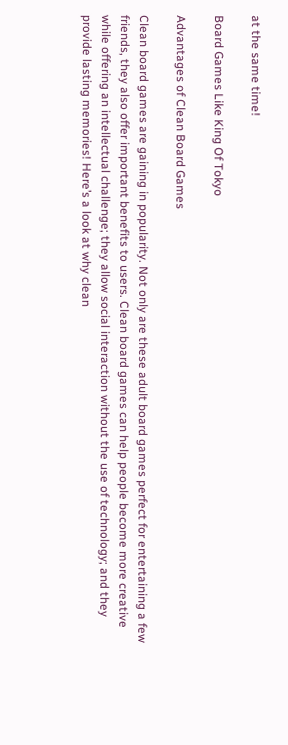at the same time!

Board Games Like King Of Tokyo

Advantages of Clean Board Games

Clean board games are gaining in popularity. Not only are these adult board games perfect for entertaining a few friends, they also offer important benefits to users. Clean board games can help people become more creative while offering an intellectual challenge; they allow social interaction without the use of technology; and they provide lasting memories! Here’s a look at why clean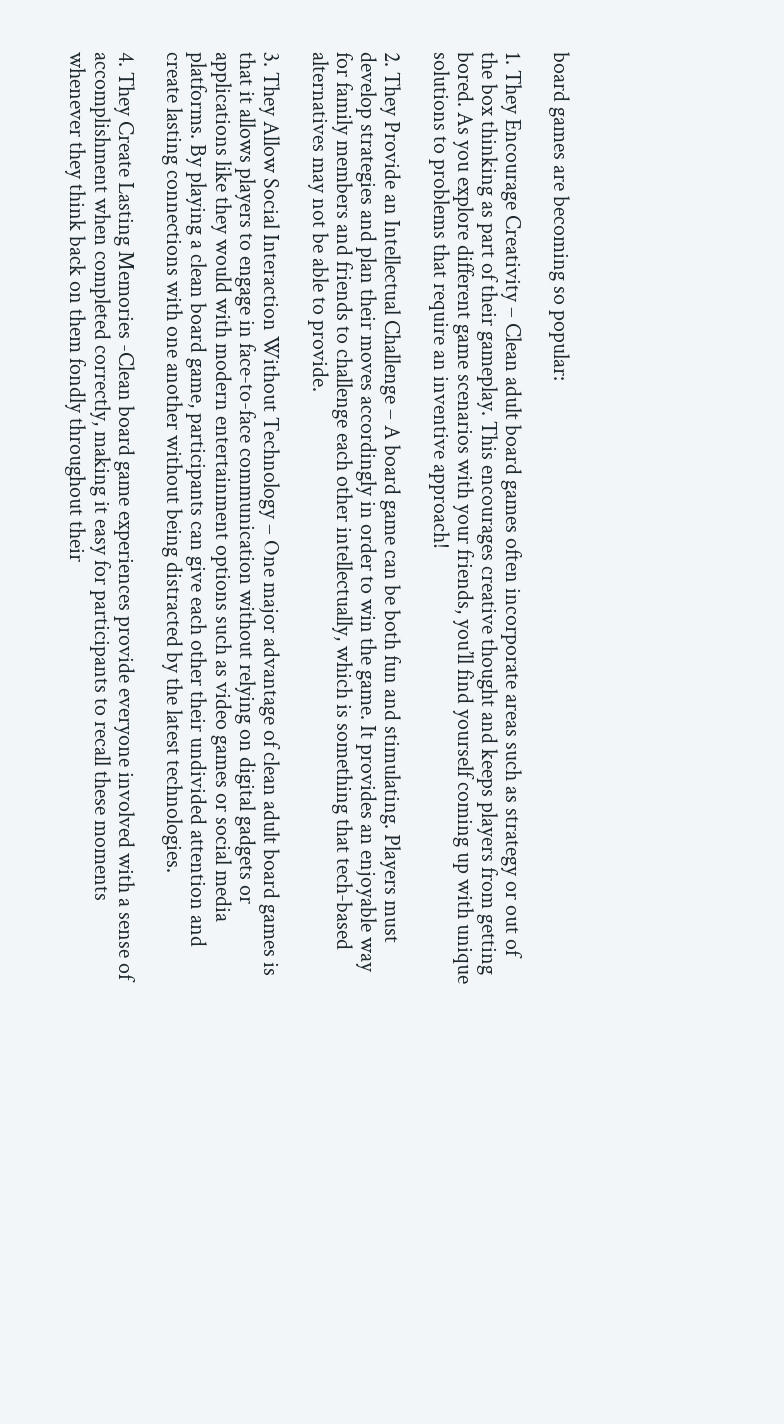board games are becoming so popular:

1. They Encourage Creativity – Clean adult board games often incorporate areas such as strategy or out of the box thinking as part of their gameplay. This encourages creative thought and keeps players from getting bored. As you explore different game scenarios with your friends, you’ll find yourself coming up with unique solutions to problems that require an inventive approach!

2. They Provide an Intellectual Challenge – A board game can be both fun and stimulating. Players must develop strategies and plan their moves accordingly in order to win the game. It provides an enjoyable way for family members and friends to challenge each other intellectually, which is something that tech-based alternatives may not be able to provide.

3. They Allow Social Interaction Without Technology – One major advantage of clean adult board games is that it allows players to engage in face-to-face communication without relying on digital gadgets or applications like they would with modern entertainment options such as video games or social media platforms. By playing a clean board game, participants can give each other their undivided attention and create lasting connections with one another without being distracted by the latest technologies.

4. They Create Lasting Memories -Clean board game experiences provide everyone involved with a sense of accomplishment when completed correctly, making it easy for participants to recall these moments whenever they think back on them fondly throughout their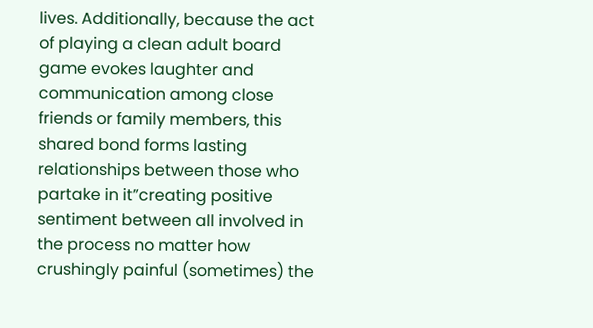lives. Additionally, because the act of playing a clean adult board game evokes laughter and communication among close friends or family members, this shared bond forms lasting relationships between those who partake in it”creating positive sentiment between all involved in the process no matter how crushingly painful (sometimes) the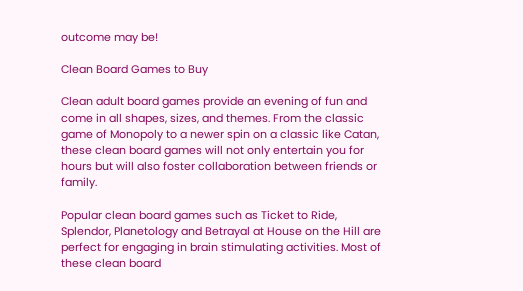outcome may be!

Clean Board Games to Buy

Clean adult board games provide an evening of fun and come in all shapes, sizes, and themes. From the classic game of Monopoly to a newer spin on a classic like Catan, these clean board games will not only entertain you for hours but will also foster collaboration between friends or family.

Popular clean board games such as Ticket to Ride, Splendor, Planetology and Betrayal at House on the Hill are perfect for engaging in brain stimulating activities. Most of these clean board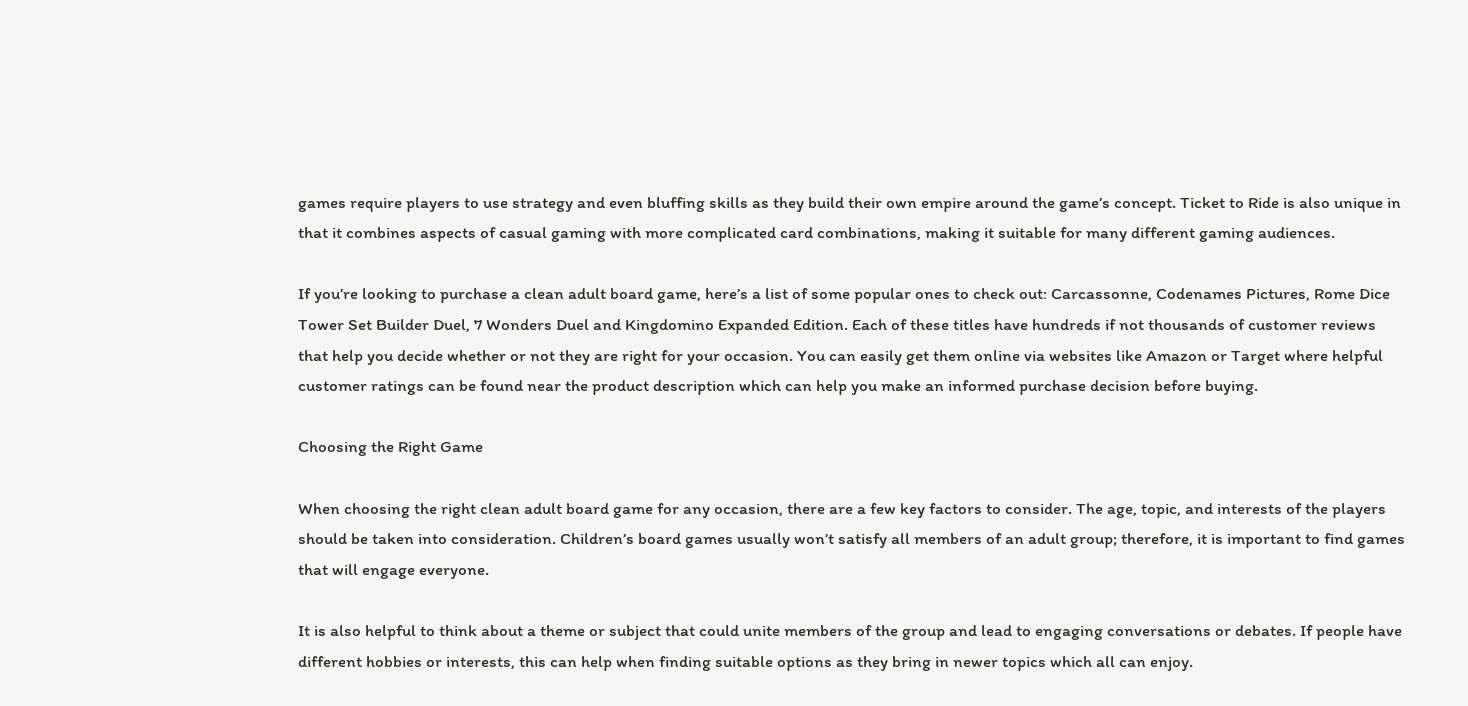games require players to use strategy and even bluffing skills as they build their own empire around the game’s concept. Ticket to Ride is also unique in that it combines aspects of casual gaming with more complicated card combinations, making it suitable for many different gaming audiences.

If you’re looking to purchase a clean adult board game, here’s a list of some popular ones to check out: Carcassonne, Codenames Pictures, Rome Dice Tower Set Builder Duel, 7 Wonders Duel and Kingdomino Expanded Edition. Each of these titles have hundreds if not thousands of customer reviews that help you decide whether or not they are right for your occasion. You can easily get them online via websites like Amazon or Target where helpful customer ratings can be found near the product description which can help you make an informed purchase decision before buying.

Choosing the Right Game

When choosing the right clean adult board game for any occasion, there are a few key factors to consider. The age, topic, and interests of the players should be taken into consideration. Children’s board games usually won’t satisfy all members of an adult group; therefore, it is important to find games that will engage everyone.

It is also helpful to think about a theme or subject that could unite members of the group and lead to engaging conversations or debates. If people have different hobbies or interests, this can help when finding suitable options as they bring in newer topics which all can enjoy.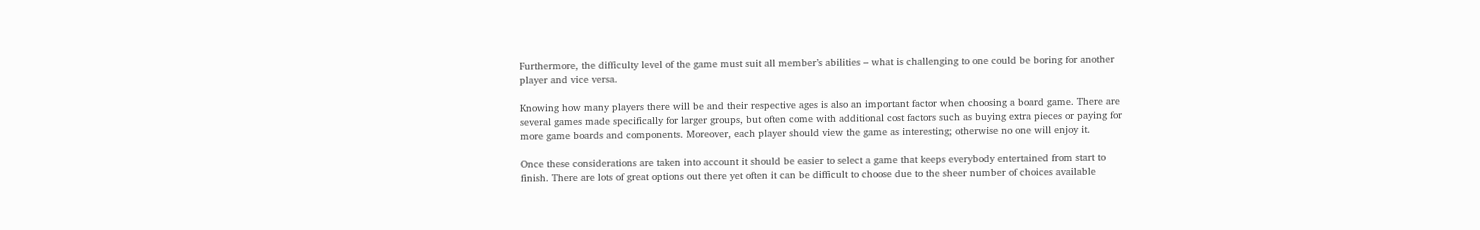Furthermore, the difficulty level of the game must suit all member’s abilities – what is challenging to one could be boring for another player and vice versa.

Knowing how many players there will be and their respective ages is also an important factor when choosing a board game. There are several games made specifically for larger groups, but often come with additional cost factors such as buying extra pieces or paying for more game boards and components. Moreover, each player should view the game as interesting; otherwise no one will enjoy it.

Once these considerations are taken into account it should be easier to select a game that keeps everybody entertained from start to finish. There are lots of great options out there yet often it can be difficult to choose due to the sheer number of choices available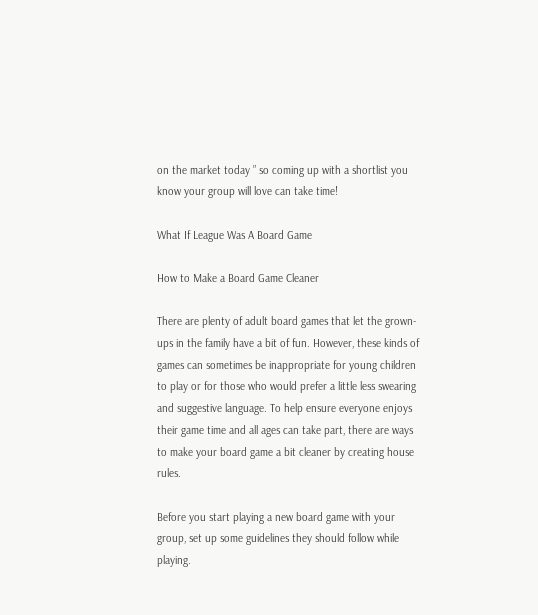on the market today ” so coming up with a shortlist you know your group will love can take time!

What If League Was A Board Game

How to Make a Board Game Cleaner

There are plenty of adult board games that let the grown-ups in the family have a bit of fun. However, these kinds of games can sometimes be inappropriate for young children to play or for those who would prefer a little less swearing and suggestive language. To help ensure everyone enjoys their game time and all ages can take part, there are ways to make your board game a bit cleaner by creating house rules.

Before you start playing a new board game with your group, set up some guidelines they should follow while playing.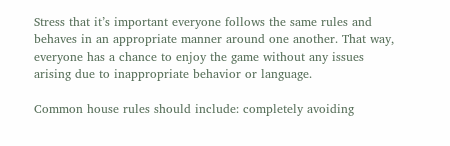Stress that it’s important everyone follows the same rules and behaves in an appropriate manner around one another. That way, everyone has a chance to enjoy the game without any issues arising due to inappropriate behavior or language.

Common house rules should include: completely avoiding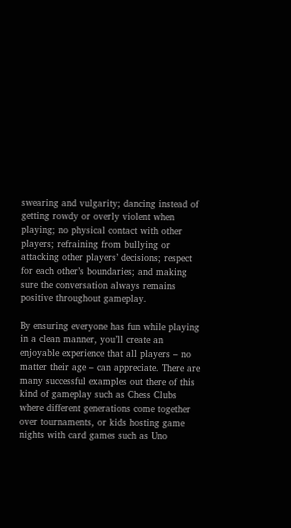swearing and vulgarity; dancing instead of getting rowdy or overly violent when playing; no physical contact with other players; refraining from bullying or attacking other players’ decisions; respect for each other’s boundaries; and making sure the conversation always remains positive throughout gameplay.

By ensuring everyone has fun while playing in a clean manner, you’ll create an enjoyable experience that all players – no matter their age – can appreciate. There are many successful examples out there of this kind of gameplay such as Chess Clubs where different generations come together over tournaments, or kids hosting game nights with card games such as Uno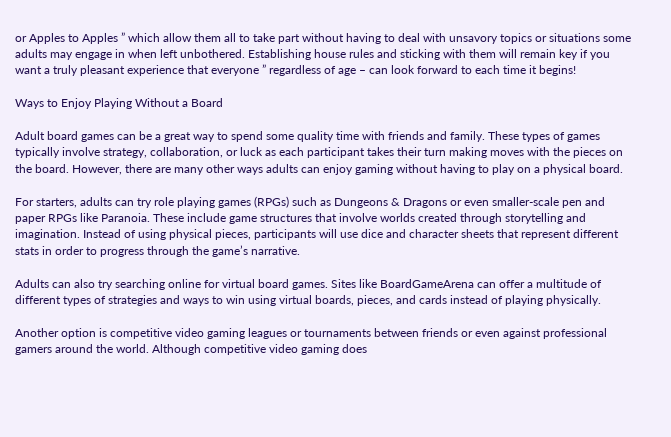or Apples to Apples ” which allow them all to take part without having to deal with unsavory topics or situations some adults may engage in when left unbothered. Establishing house rules and sticking with them will remain key if you want a truly pleasant experience that everyone ” regardless of age – can look forward to each time it begins!

Ways to Enjoy Playing Without a Board

Adult board games can be a great way to spend some quality time with friends and family. These types of games typically involve strategy, collaboration, or luck as each participant takes their turn making moves with the pieces on the board. However, there are many other ways adults can enjoy gaming without having to play on a physical board.

For starters, adults can try role playing games (RPGs) such as Dungeons & Dragons or even smaller-scale pen and paper RPGs like Paranoia. These include game structures that involve worlds created through storytelling and imagination. Instead of using physical pieces, participants will use dice and character sheets that represent different stats in order to progress through the game’s narrative.

Adults can also try searching online for virtual board games. Sites like BoardGameArena can offer a multitude of different types of strategies and ways to win using virtual boards, pieces, and cards instead of playing physically.

Another option is competitive video gaming leagues or tournaments between friends or even against professional gamers around the world. Although competitive video gaming does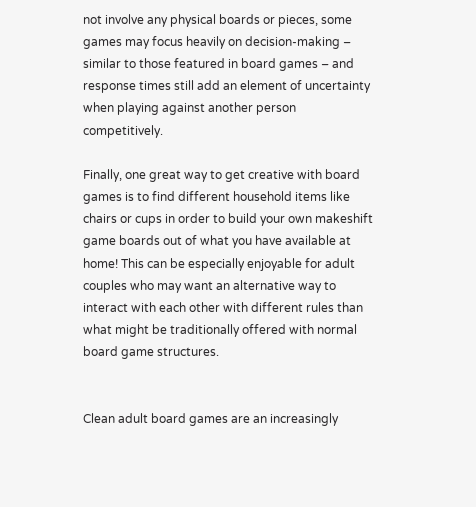not involve any physical boards or pieces, some games may focus heavily on decision-making – similar to those featured in board games – and response times still add an element of uncertainty when playing against another person competitively.

Finally, one great way to get creative with board games is to find different household items like chairs or cups in order to build your own makeshift game boards out of what you have available at home! This can be especially enjoyable for adult couples who may want an alternative way to interact with each other with different rules than what might be traditionally offered with normal board game structures.


Clean adult board games are an increasingly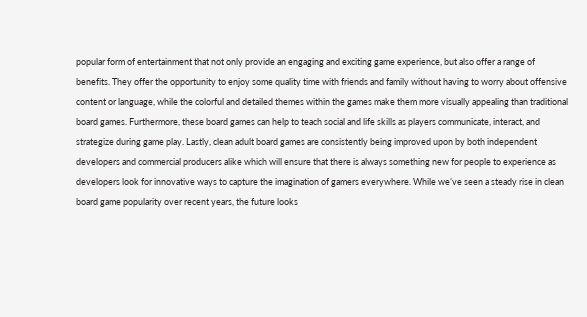popular form of entertainment that not only provide an engaging and exciting game experience, but also offer a range of benefits. They offer the opportunity to enjoy some quality time with friends and family without having to worry about offensive content or language, while the colorful and detailed themes within the games make them more visually appealing than traditional board games. Furthermore, these board games can help to teach social and life skills as players communicate, interact, and strategize during game play. Lastly, clean adult board games are consistently being improved upon by both independent developers and commercial producers alike which will ensure that there is always something new for people to experience as developers look for innovative ways to capture the imagination of gamers everywhere. While we’ve seen a steady rise in clean board game popularity over recent years, the future looks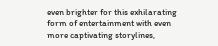even brighter for this exhilarating form of entertainment with even more captivating storylines,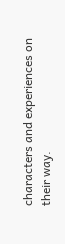characters and experiences on their way.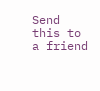Send this to a friend